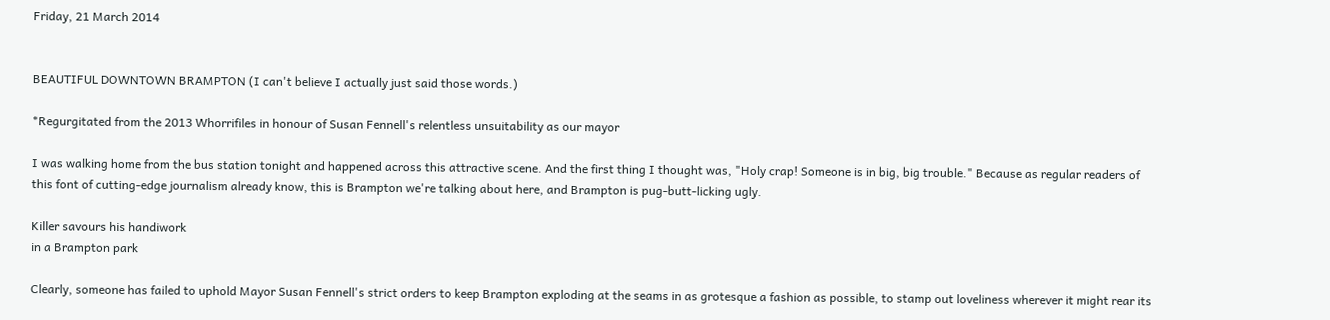Friday, 21 March 2014


BEAUTIFUL DOWNTOWN BRAMPTON (I can't believe I actually just said those words.)

*Regurgitated from the 2013 Whorrifiles in honour of Susan Fennell's relentless unsuitability as our mayor

I was walking home from the bus station tonight and happened across this attractive scene. And the first thing I thought was, "Holy crap! Someone is in big, big trouble." Because as regular readers of this font of cutting-edge journalism already know, this is Brampton we're talking about here, and Brampton is pug-butt-licking ugly.

Killer savours his handiwork
in a Brampton park

Clearly, someone has failed to uphold Mayor Susan Fennell's strict orders to keep Brampton exploding at the seams in as grotesque a fashion as possible, to stamp out loveliness wherever it might rear its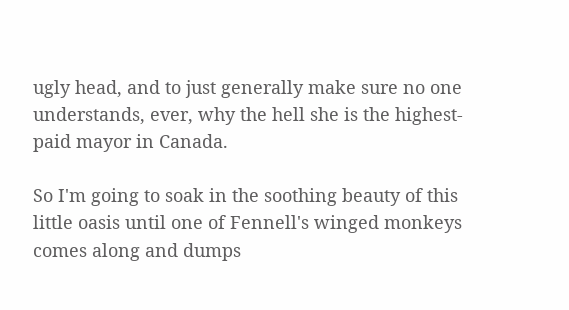ugly head, and to just generally make sure no one understands, ever, why the hell she is the highest-paid mayor in Canada.

So I'm going to soak in the soothing beauty of this little oasis until one of Fennell's winged monkeys comes along and dumps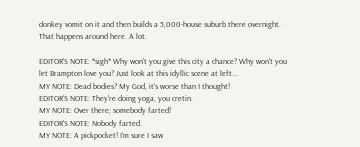donkey vomit on it and then builds a 5,000-house suburb there overnight. That happens around here. A lot.

EDITOR'S NOTE: *sigh* Why won't you give this city a chance? Why won't you let Brampton love you? Just look at this idyllic scene at left...
MY NOTE: Dead bodies? My God, it's worse than I thought!
EDITOR'S NOTE: They're doing yoga, you cretin.
MY NOTE: Over there; somebody farted!
EDITOR'S NOTE: Nobody farted.
MY NOTE: A pickpocket! I'm sure I saw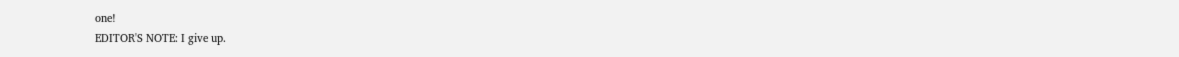one!
EDITOR'S NOTE: I give up.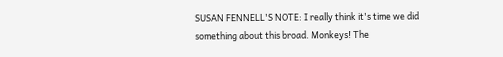SUSAN FENNELL'S NOTE: I really think it's time we did something about this broad. Monkeys! The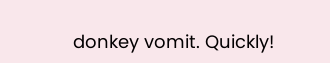donkey vomit. Quickly!